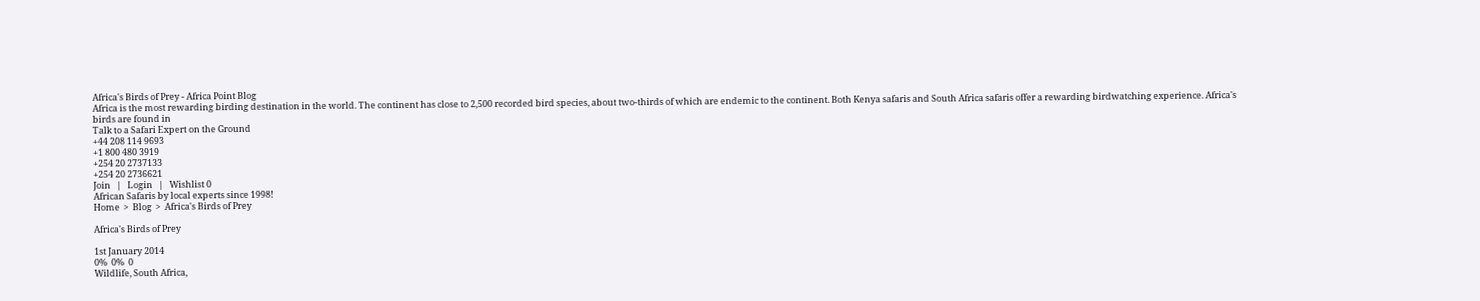Africa's Birds of Prey - Africa Point Blog
Africa is the most rewarding birding destination in the world. The continent has close to 2,500 recorded bird species, about two-thirds of which are endemic to the continent. Both Kenya safaris and South Africa safaris offer a rewarding birdwatching experience. Africa's birds are found in
Talk to a Safari Expert on the Ground
+44 208 114 9693
+1 800 480 3919
+254 20 2737133
+254 20 2736621
Join   |   Login   |   Wishlist 0
African Safaris by local experts since 1998!
Home  >  Blog  >  Africa's Birds of Prey

Africa's Birds of Prey

1st January 2014
0%  0%  0
Wildlife, South Africa,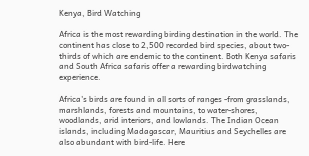Kenya, Bird Watching

Africa is the most rewarding birding destination in the world. The continent has close to 2,500 recorded bird species, about two-thirds of which are endemic to the continent. Both Kenya safaris and South Africa safaris offer a rewarding birdwatching experience.

Africa's birds are found in all sorts of ranges -from grasslands, marshlands, forests and mountains, to water-shores, woodlands, arid interiors, and lowlands. The Indian Ocean islands, including Madagascar, Mauritius and Seychelles are also abundant with bird-life. Here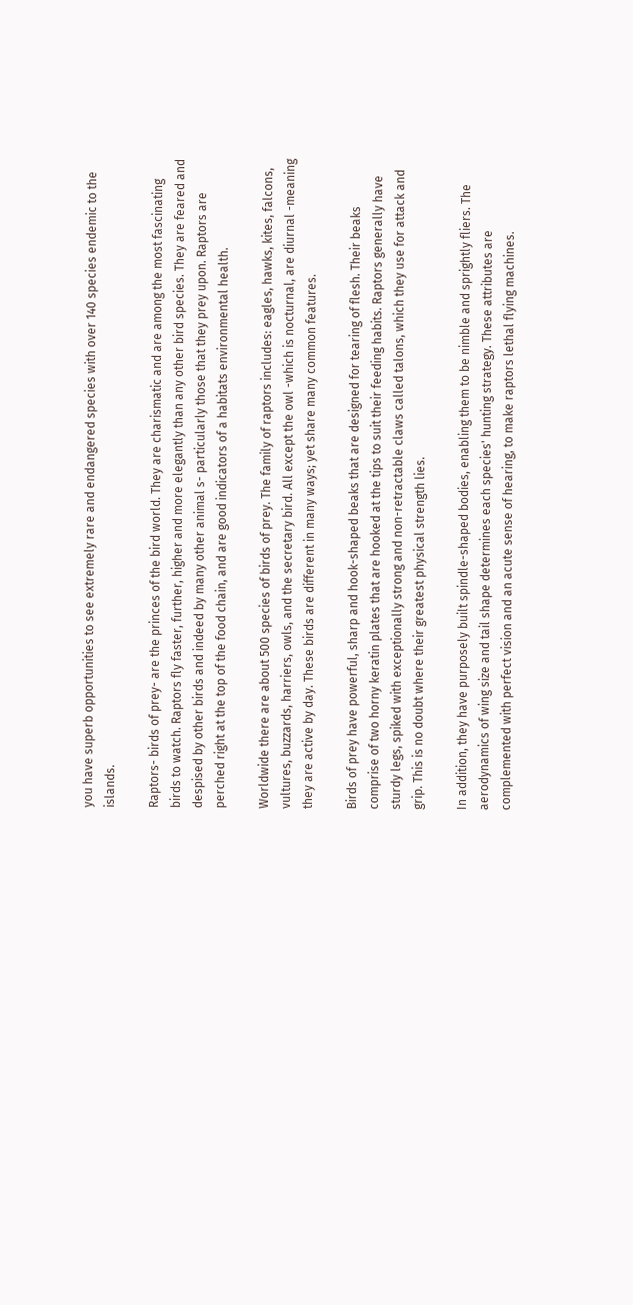you have superb opportunities to see extremely rare and endangered species with over 140 species endemic to the islands.

Raptors- birds of prey- are the princes of the bird world. They are charismatic and are among the most fascinating birds to watch. Raptors fly faster, further, higher and more elegantly than any other bird species. They are feared and despised by other birds and indeed by many other animal s- particularly those that they prey upon. Raptors are perched right at the top of the food chain, and are good indicators of a habitats environmental health.

Worldwide there are about 500 species of birds of prey. The family of raptors includes: eagles, hawks, kites, falcons, vultures, buzzards, harriers, owls, and the secretary bird. All except the owl -which is nocturnal, are diurnal -meaning they are active by day. These birds are different in many ways; yet share many common features.

Birds of prey have powerful, sharp and hook-shaped beaks that are designed for tearing of flesh. Their beaks comprise of two horny keratin plates that are hooked at the tips to suit their feeding habits. Raptors generally have sturdy legs, spiked with exceptionally strong and non-retractable claws called talons, which they use for attack and grip. This is no doubt where their greatest physical strength lies.

In addition, they have purposely built spindle-shaped bodies, enabling them to be nimble and sprightly fliers. The aerodynamics of wing size and tail shape determines each species' hunting strategy. These attributes are complemented with perfect vision and an acute sense of hearing, to make raptors lethal flying machines.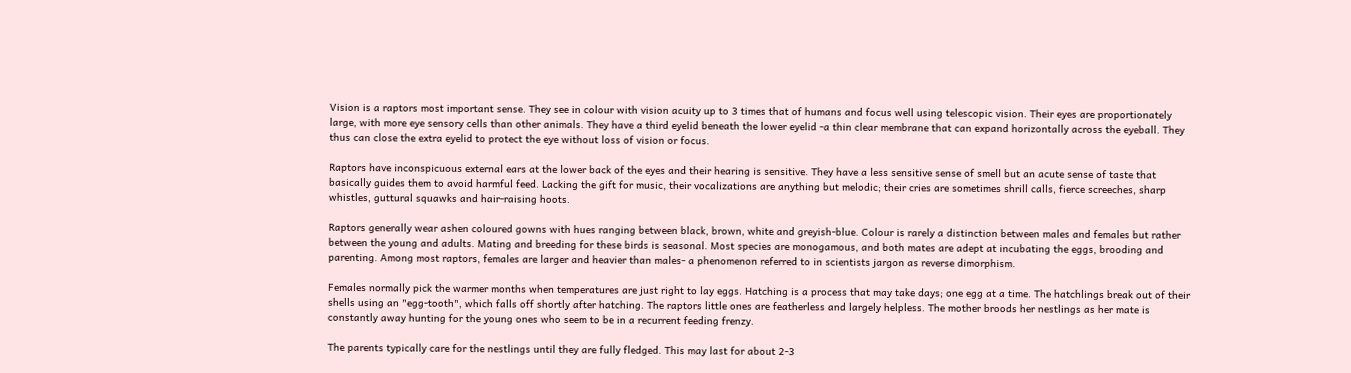Vision is a raptors most important sense. They see in colour with vision acuity up to 3 times that of humans and focus well using telescopic vision. Their eyes are proportionately large, with more eye sensory cells than other animals. They have a third eyelid beneath the lower eyelid -a thin clear membrane that can expand horizontally across the eyeball. They thus can close the extra eyelid to protect the eye without loss of vision or focus.

Raptors have inconspicuous external ears at the lower back of the eyes and their hearing is sensitive. They have a less sensitive sense of smell but an acute sense of taste that basically guides them to avoid harmful feed. Lacking the gift for music, their vocalizations are anything but melodic; their cries are sometimes shrill calls, fierce screeches, sharp whistles, guttural squawks and hair-raising hoots.

Raptors generally wear ashen coloured gowns with hues ranging between black, brown, white and greyish-blue. Colour is rarely a distinction between males and females but rather between the young and adults. Mating and breeding for these birds is seasonal. Most species are monogamous, and both mates are adept at incubating the eggs, brooding and parenting. Among most raptors, females are larger and heavier than males- a phenomenon referred to in scientists jargon as reverse dimorphism.

Females normally pick the warmer months when temperatures are just right to lay eggs. Hatching is a process that may take days; one egg at a time. The hatchlings break out of their shells using an "egg-tooth", which falls off shortly after hatching. The raptors little ones are featherless and largely helpless. The mother broods her nestlings as her mate is constantly away hunting for the young ones who seem to be in a recurrent feeding frenzy.

The parents typically care for the nestlings until they are fully fledged. This may last for about 2-3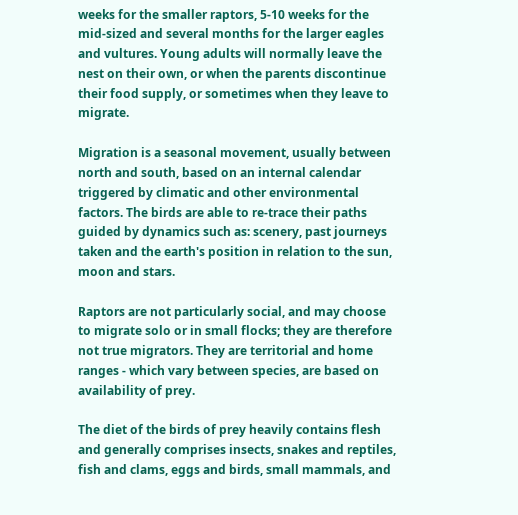weeks for the smaller raptors, 5-10 weeks for the mid-sized and several months for the larger eagles and vultures. Young adults will normally leave the nest on their own, or when the parents discontinue their food supply, or sometimes when they leave to migrate.

Migration is a seasonal movement, usually between north and south, based on an internal calendar triggered by climatic and other environmental factors. The birds are able to re-trace their paths guided by dynamics such as: scenery, past journeys taken and the earth's position in relation to the sun, moon and stars.

Raptors are not particularly social, and may choose to migrate solo or in small flocks; they are therefore not true migrators. They are territorial and home ranges - which vary between species, are based on availability of prey.

The diet of the birds of prey heavily contains flesh and generally comprises insects, snakes and reptiles, fish and clams, eggs and birds, small mammals, and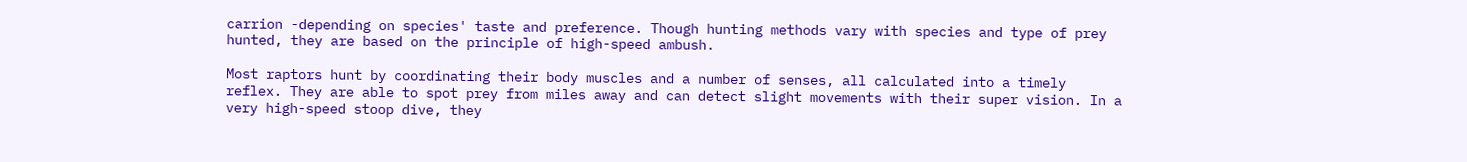carrion -depending on species' taste and preference. Though hunting methods vary with species and type of prey hunted, they are based on the principle of high-speed ambush.

Most raptors hunt by coordinating their body muscles and a number of senses, all calculated into a timely reflex. They are able to spot prey from miles away and can detect slight movements with their super vision. In a very high-speed stoop dive, they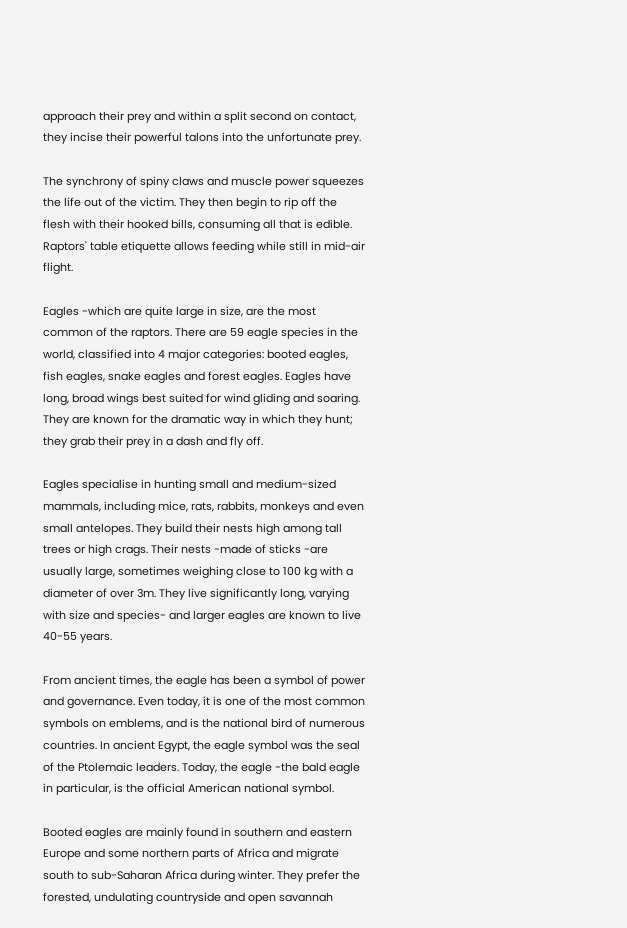approach their prey and within a split second on contact, they incise their powerful talons into the unfortunate prey.

The synchrony of spiny claws and muscle power squeezes the life out of the victim. They then begin to rip off the flesh with their hooked bills, consuming all that is edible. Raptors' table etiquette allows feeding while still in mid-air flight.

Eagles -which are quite large in size, are the most common of the raptors. There are 59 eagle species in the world, classified into 4 major categories: booted eagles, fish eagles, snake eagles and forest eagles. Eagles have long, broad wings best suited for wind gliding and soaring. They are known for the dramatic way in which they hunt; they grab their prey in a dash and fly off.

Eagles specialise in hunting small and medium-sized mammals, including mice, rats, rabbits, monkeys and even small antelopes. They build their nests high among tall trees or high crags. Their nests -made of sticks -are usually large, sometimes weighing close to 100 kg with a diameter of over 3m. They live significantly long, varying with size and species- and larger eagles are known to live 40-55 years.

From ancient times, the eagle has been a symbol of power and governance. Even today, it is one of the most common symbols on emblems, and is the national bird of numerous countries. In ancient Egypt, the eagle symbol was the seal of the Ptolemaic leaders. Today, the eagle -the bald eagle in particular, is the official American national symbol.

Booted eagles are mainly found in southern and eastern Europe and some northern parts of Africa and migrate south to sub-Saharan Africa during winter. They prefer the forested, undulating countryside and open savannah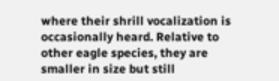where their shrill vocalization is occasionally heard. Relative to other eagle species, they are smaller in size but still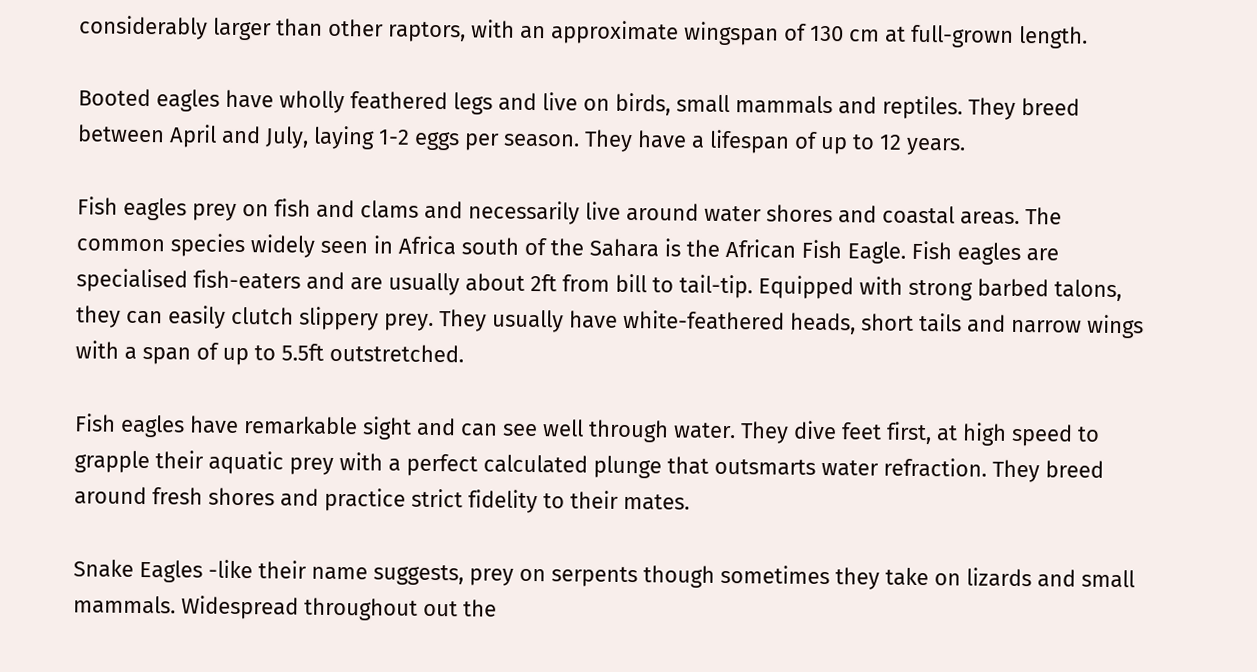considerably larger than other raptors, with an approximate wingspan of 130 cm at full-grown length.

Booted eagles have wholly feathered legs and live on birds, small mammals and reptiles. They breed between April and July, laying 1-2 eggs per season. They have a lifespan of up to 12 years.

Fish eagles prey on fish and clams and necessarily live around water shores and coastal areas. The common species widely seen in Africa south of the Sahara is the African Fish Eagle. Fish eagles are specialised fish-eaters and are usually about 2ft from bill to tail-tip. Equipped with strong barbed talons, they can easily clutch slippery prey. They usually have white-feathered heads, short tails and narrow wings with a span of up to 5.5ft outstretched.

Fish eagles have remarkable sight and can see well through water. They dive feet first, at high speed to grapple their aquatic prey with a perfect calculated plunge that outsmarts water refraction. They breed around fresh shores and practice strict fidelity to their mates.

Snake Eagles -like their name suggests, prey on serpents though sometimes they take on lizards and small mammals. Widespread throughout out the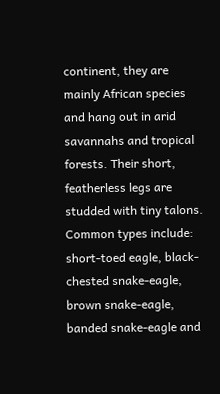continent, they are mainly African species and hang out in arid savannahs and tropical forests. Their short, featherless legs are studded with tiny talons. Common types include: short-toed eagle, black-chested snake-eagle, brown snake-eagle, banded snake-eagle and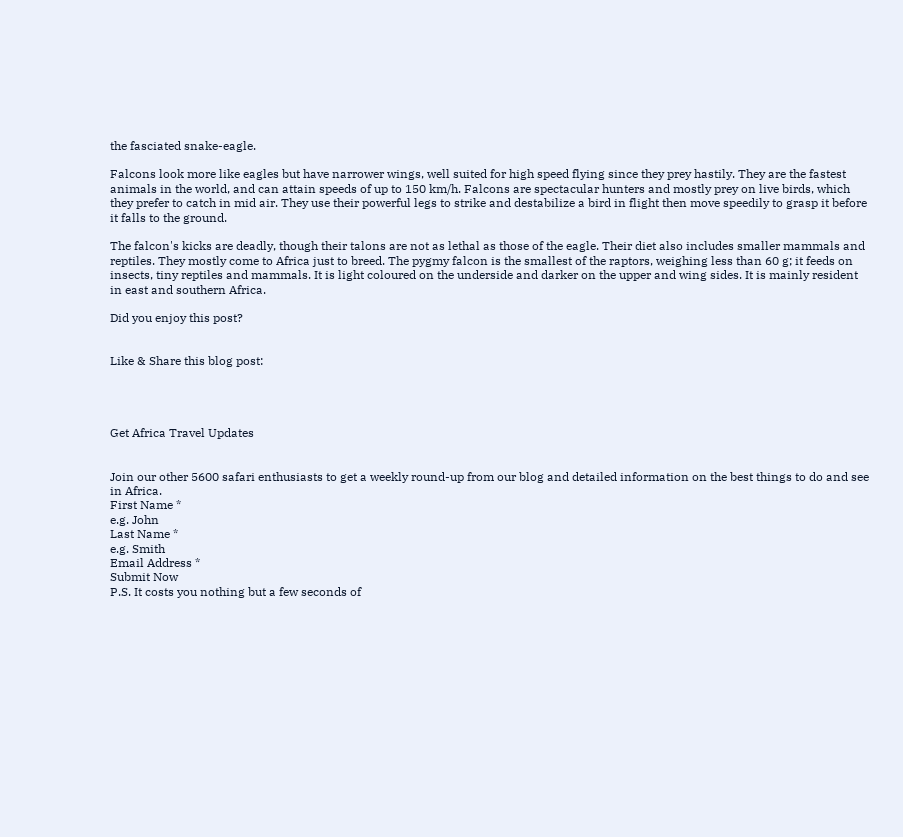the fasciated snake-eagle.

Falcons look more like eagles but have narrower wings, well suited for high speed flying since they prey hastily. They are the fastest animals in the world, and can attain speeds of up to 150 km/h. Falcons are spectacular hunters and mostly prey on live birds, which they prefer to catch in mid air. They use their powerful legs to strike and destabilize a bird in flight then move speedily to grasp it before it falls to the ground.

The falcon's kicks are deadly, though their talons are not as lethal as those of the eagle. Their diet also includes smaller mammals and reptiles. They mostly come to Africa just to breed. The pygmy falcon is the smallest of the raptors, weighing less than 60 g; it feeds on insects, tiny reptiles and mammals. It is light coloured on the underside and darker on the upper and wing sides. It is mainly resident in east and southern Africa.

Did you enjoy this post?


Like & Share this blog post:




Get Africa Travel Updates


Join our other 5600 safari enthusiasts to get a weekly round-up from our blog and detailed information on the best things to do and see in Africa.
First Name *
e.g. John
Last Name *
e.g. Smith
Email Address *
Submit Now
P.S. It costs you nothing but a few seconds of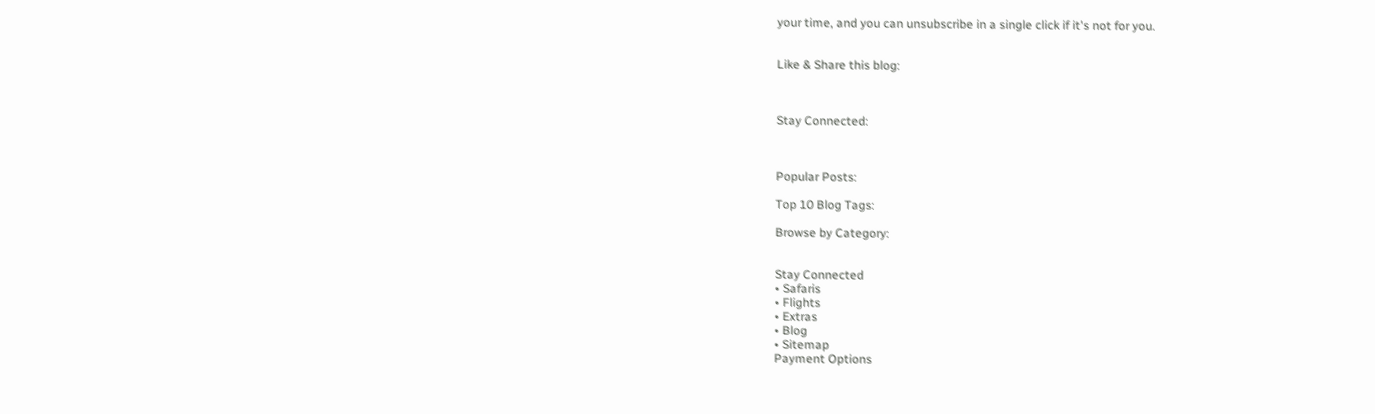your time, and you can unsubscribe in a single click if it's not for you.


Like & Share this blog:



Stay Connected:



Popular Posts:

Top 10 Blog Tags:

Browse by Category:


Stay Connected
• Safaris
• Flights
• Extras
• Blog
• Sitemap
Payment Options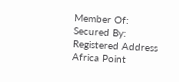Member Of:
Secured By:
Registered Address
Africa Point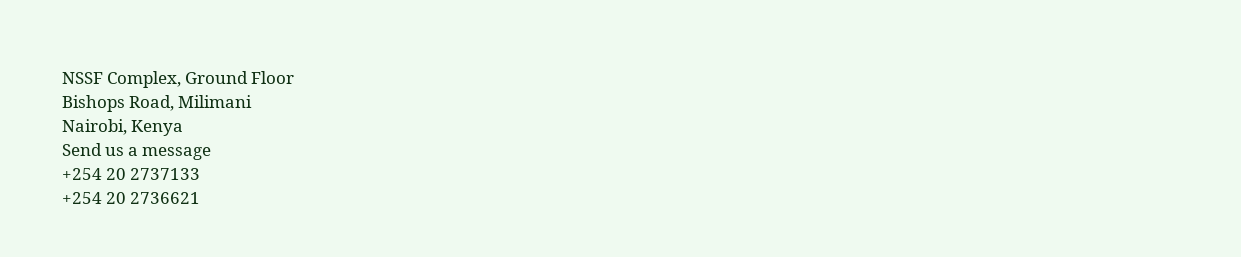NSSF Complex, Ground Floor
Bishops Road, Milimani
Nairobi, Kenya
Send us a message
+254 20 2737133
+254 20 2736621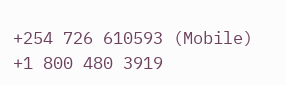+254 726 610593 (Mobile)
+1 800 480 3919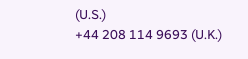(U.S.)
+44 208 114 9693 (U.K.)